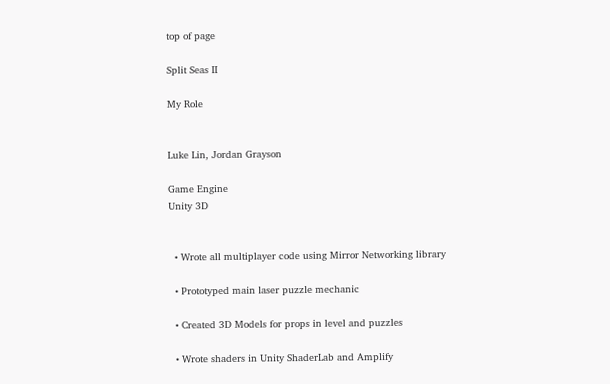top of page

Split Seas II

My Role


Luke Lin, Jordan Grayson

Game Engine
Unity 3D


  • Wrote all multiplayer code using Mirror Networking library

  • Prototyped main laser puzzle mechanic

  • Created 3D Models for props in level and puzzles

  • Wrote shaders in Unity ShaderLab and Amplify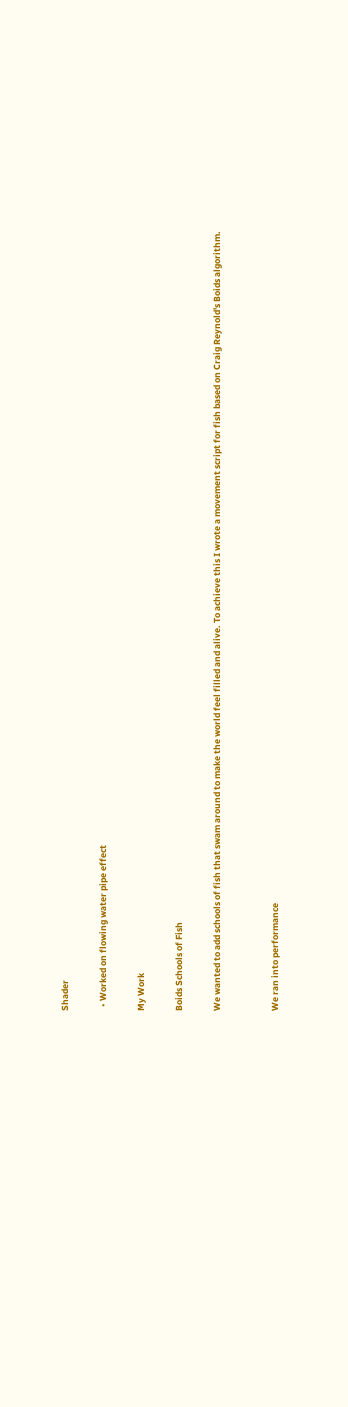Shader

  • Worked on flowing water pipe effect

My Work

Boids Schools of Fish

We wanted to add schools of fish that swam around to make the world feel filled and alive. To achieve this I wrote a movement script for fish based on Craig Reynold's Boids algorithm.


We ran into performance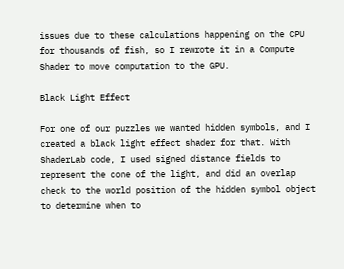issues due to these calculations happening on the CPU for thousands of fish, so I rewrote it in a Compute Shader to move computation to the GPU.

Black Light Effect

For one of our puzzles we wanted hidden symbols, and I created a black light effect shader for that. With ShaderLab code, I used signed distance fields to represent the cone of the light, and did an overlap check to the world position of the hidden symbol object to determine when to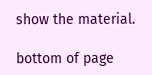show the material.

bottom of page